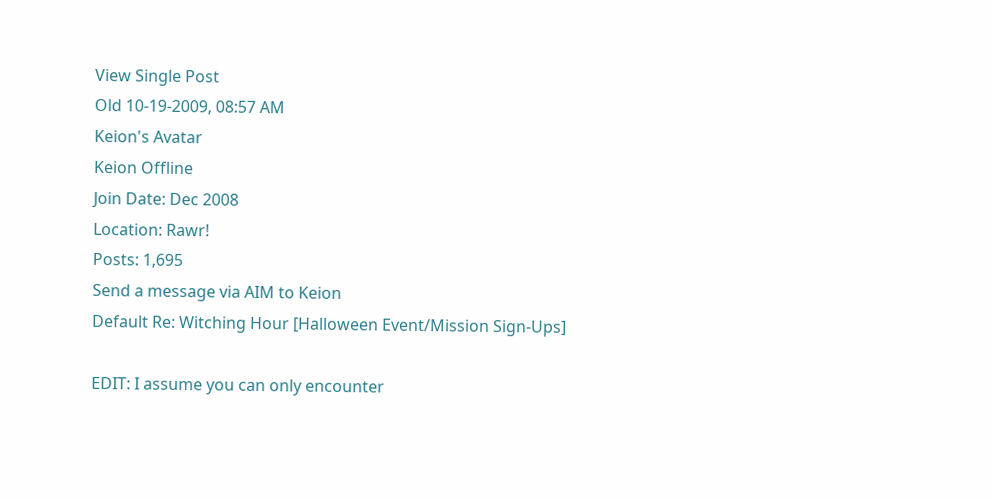View Single Post
Old 10-19-2009, 08:57 AM
Keion's Avatar
Keion Offline
Join Date: Dec 2008
Location: Rawr!
Posts: 1,695
Send a message via AIM to Keion
Default Re: Witching Hour [Halloween Event/Mission Sign-Ups]

EDIT: I assume you can only encounter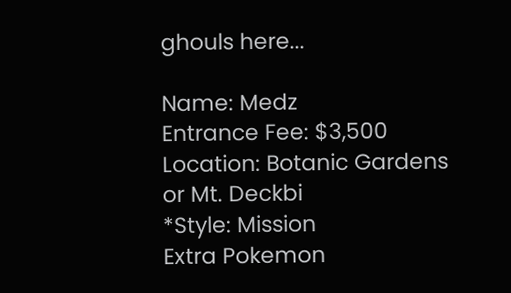ghouls here...

Name: Medz
Entrance Fee: $3,500
Location: Botanic Gardens or Mt. Deckbi
*Style: Mission
Extra Pokemon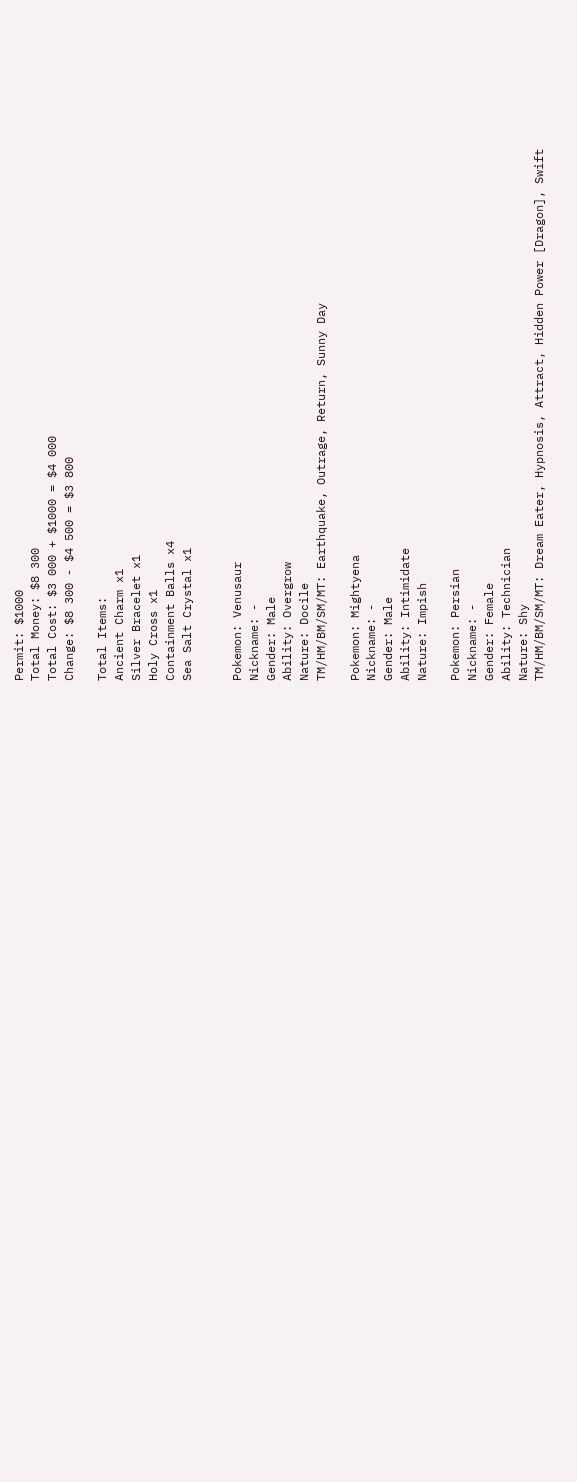Permit: $1000
Total Money: $8 300
Total Cost: $3 000 + $1000 = $4 000
Change: $8 300 - $4 500 = $3 800

Total Items:
Ancient Charm x1
Silver Bracelet x1
Holy Cross x1
Containment Balls x4
Sea Salt Crystal x1


Pokemon: Venusaur
Nickname: -
Gender: Male
Ability: Overgrow
Nature: Docile
TM/HM/BM/SM/MT: Earthquake, Outrage, Return, Sunny Day

Pokemon: Mightyena
Nickname: -
Gender: Male
Ability: Intimidate
Nature: Impish

Pokemon: Persian
Nickname: -
Gender: Female
Ability: Technician
Nature: Shy
TM/HM/BM/SM/MT: Dream Eater, Hypnosis, Attract, Hidden Power [Dragon], Swift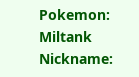Pokemon: Miltank
Nickname: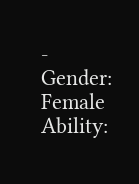-
Gender: Female
Ability: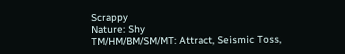Scrappy
Nature: Shy
TM/HM/BM/SM/MT: Attract, Seismic Toss,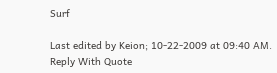Surf

Last edited by Keion; 10-22-2009 at 09:40 AM.
Reply With Quote